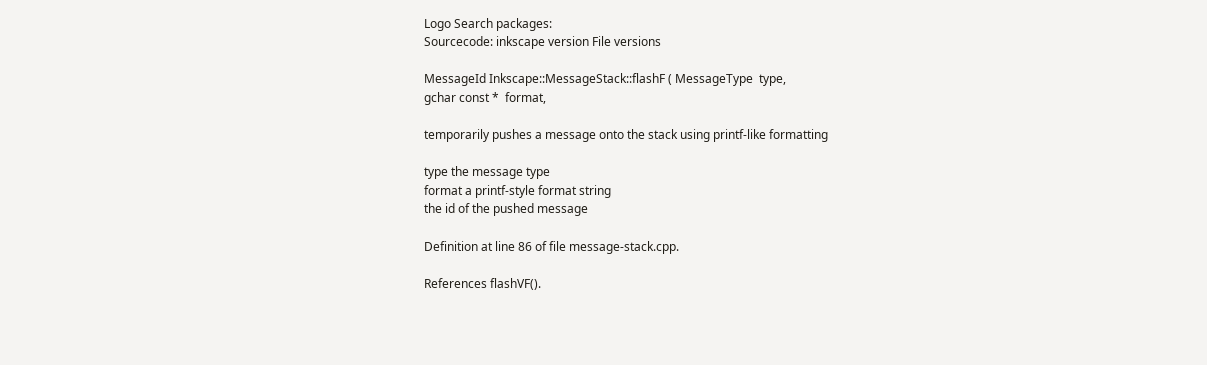Logo Search packages:
Sourcecode: inkscape version File versions

MessageId Inkscape::MessageStack::flashF ( MessageType  type,
gchar const *  format,

temporarily pushes a message onto the stack using printf-like formatting

type the message type
format a printf-style format string
the id of the pushed message

Definition at line 86 of file message-stack.cpp.

References flashVF().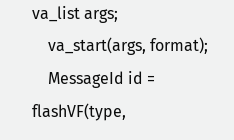va_list args;
    va_start(args, format);
    MessageId id = flashVF(type,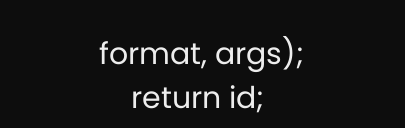format, args);
    return id;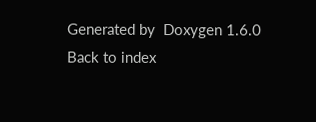Generated by  Doxygen 1.6.0   Back to index